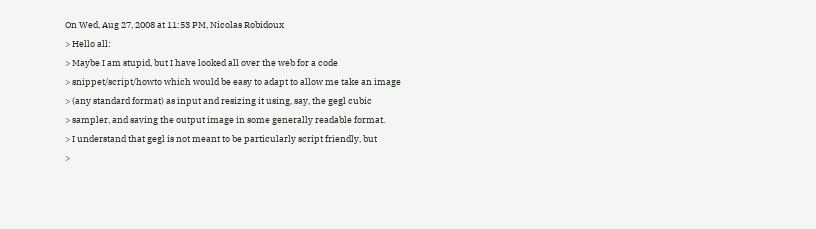On Wed, Aug 27, 2008 at 11:53 PM, Nicolas Robidoux
> Hello all:
> Maybe I am stupid, but I have looked all over the web for a code
> snippet/script/howto which would be easy to adapt to allow me take an image
> (any standard format) as input and resizing it using, say, the gegl cubic
> sampler, and saving the output image in some generally readable format.
> I understand that gegl is not meant to be particularly script friendly, but
>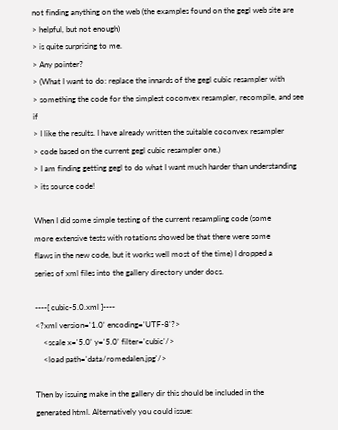not finding anything on the web (the examples found on the gegl web site are
> helpful, but not enough)
> is quite surprising to me.
> Any pointer?
> (What I want to do: replace the innards of the gegl cubic resampler with
> something the code for the simplest coconvex resampler, recompile, and see if
> I like the results. I have already written the suitable coconvex resampler
> code based on the current gegl cubic resampler one.)
> I am finding getting gegl to do what I want much harder than understanding
> its source code!

When I did some simple testing of the current resampling code (some
more extensive tests with rotations showed be that there were some
flaws in the new code, but it works well most of the time) I dropped a
series of xml files into the gallery directory under docs.

----[ cubic-5.0.xml ]----
<?xml version='1.0' encoding='UTF-8'?>
    <scale x='5.0' y='5.0' filter='cubic'/>
    <load path='data/romedalen.jpg'/>

Then by issuing make in the gallery dir this should be included in the
generated html. Alternatively you could issue: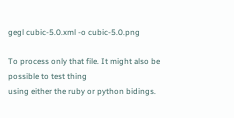gegl cubic-5.0.xml -o cubic-5.0.png

To process only that file. It might also be possible to test thing
using either the ruby or python bidings.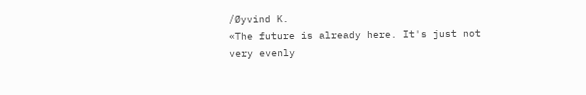/Øyvind K.
«The future is already here. It's just not very evenly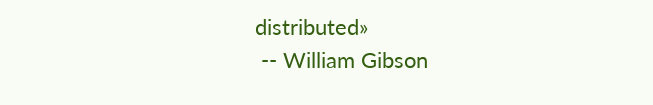distributed»
 -- William Gibson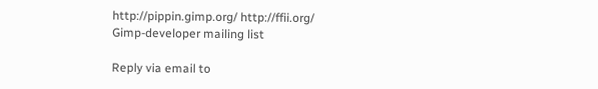http://pippin.gimp.org/ http://ffii.org/
Gimp-developer mailing list

Reply via email to